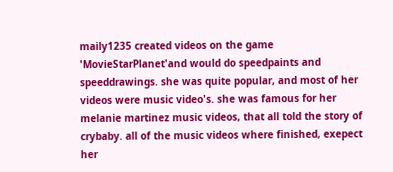maily1235 created videos on the game 'MovieStarPlanet'and would do speedpaints and speeddrawings. she was quite popular, and most of her videos were music video's. she was famous for her melanie martinez music videos, that all told the story of crybaby. all of the music videos where finished, exepect her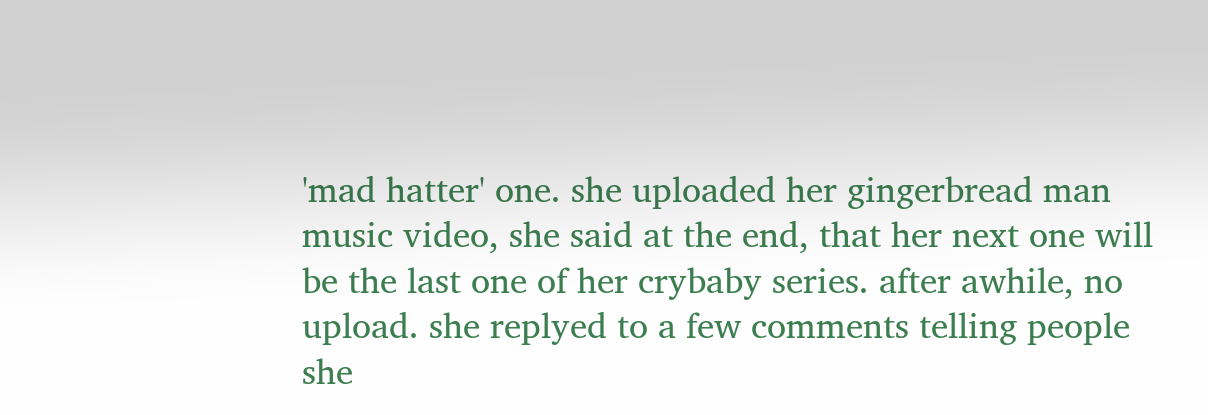'mad hatter' one. she uploaded her gingerbread man music video, she said at the end, that her next one will be the last one of her crybaby series. after awhile, no upload. she replyed to a few comments telling people she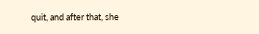quit, and after that, she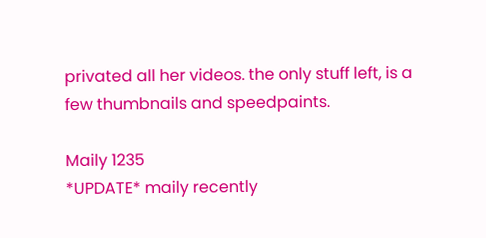privated all her videos. the only stuff left, is a few thumbnails and speedpaints.

Maily 1235
*UPDATE* maily recently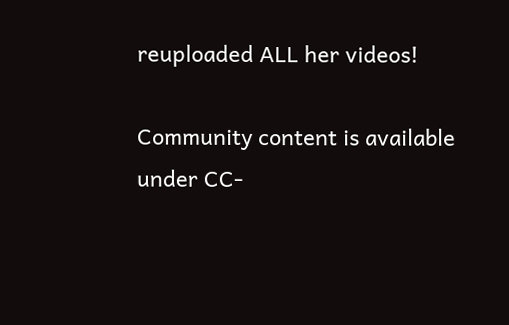reuploaded ALL her videos!

Community content is available under CC-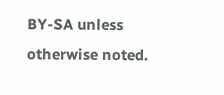BY-SA unless otherwise noted.